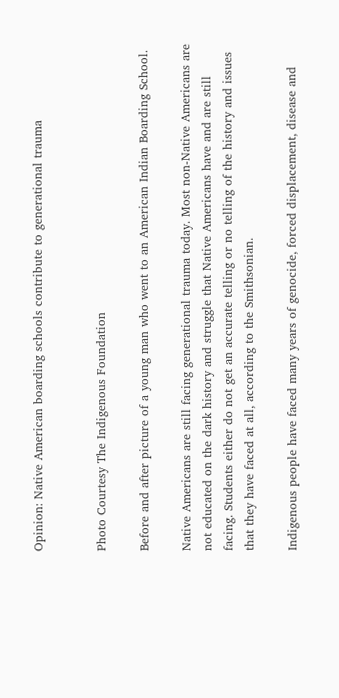Opinion: Native American boarding schools contribute to generational trauma


Photo Courtesy The Indigenous Foundation

Before and after picture of a young man who went to an American Indian Boarding School.

Native Americans are still facing generational trauma today. Most non-Native Americans are not educated on the dark history and struggle that Native Americans have and are still facing. Students either do not get an accurate telling or no telling of the history and issues that they have faced at all, according to the Smithsonian.

Indigenous people have faced many years of genocide, forced displacement, disease and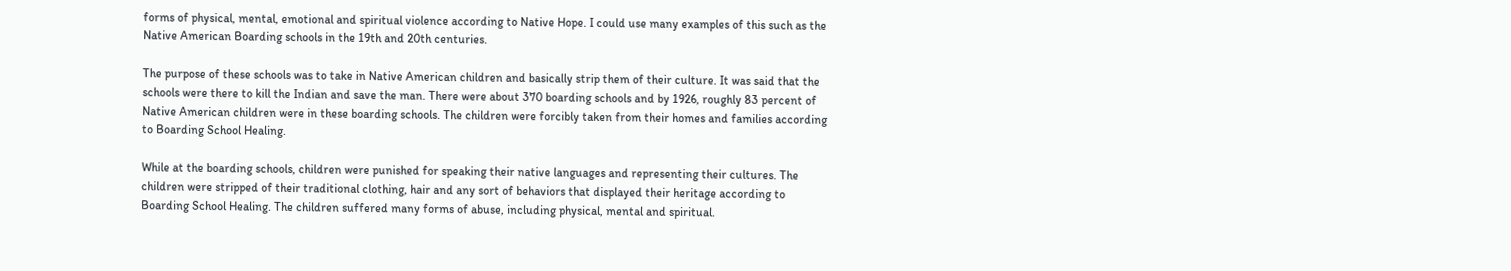forms of physical, mental, emotional and spiritual violence according to Native Hope. I could use many examples of this such as the Native American Boarding schools in the 19th and 20th centuries.

The purpose of these schools was to take in Native American children and basically strip them of their culture. It was said that the schools were there to kill the Indian and save the man. There were about 370 boarding schools and by 1926, roughly 83 percent of Native American children were in these boarding schools. The children were forcibly taken from their homes and families according to Boarding School Healing.

While at the boarding schools, children were punished for speaking their native languages and representing their cultures. The children were stripped of their traditional clothing, hair and any sort of behaviors that displayed their heritage according to Boarding School Healing. The children suffered many forms of abuse, including physical, mental and spiritual.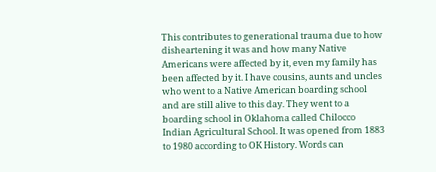This contributes to generational trauma due to how disheartening it was and how many Native Americans were affected by it, even my family has been affected by it. I have cousins, aunts and uncles who went to a Native American boarding school and are still alive to this day. They went to a boarding school in Oklahoma called Chilocco Indian Agricultural School. It was opened from 1883 to 1980 according to OK History. Words can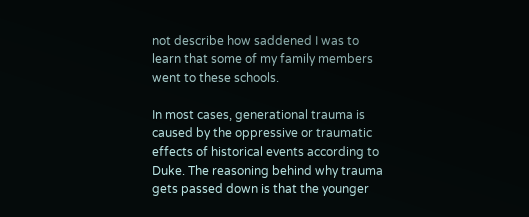not describe how saddened I was to learn that some of my family members went to these schools.

In most cases, generational trauma is caused by the oppressive or traumatic effects of historical events according to Duke. The reasoning behind why trauma gets passed down is that the younger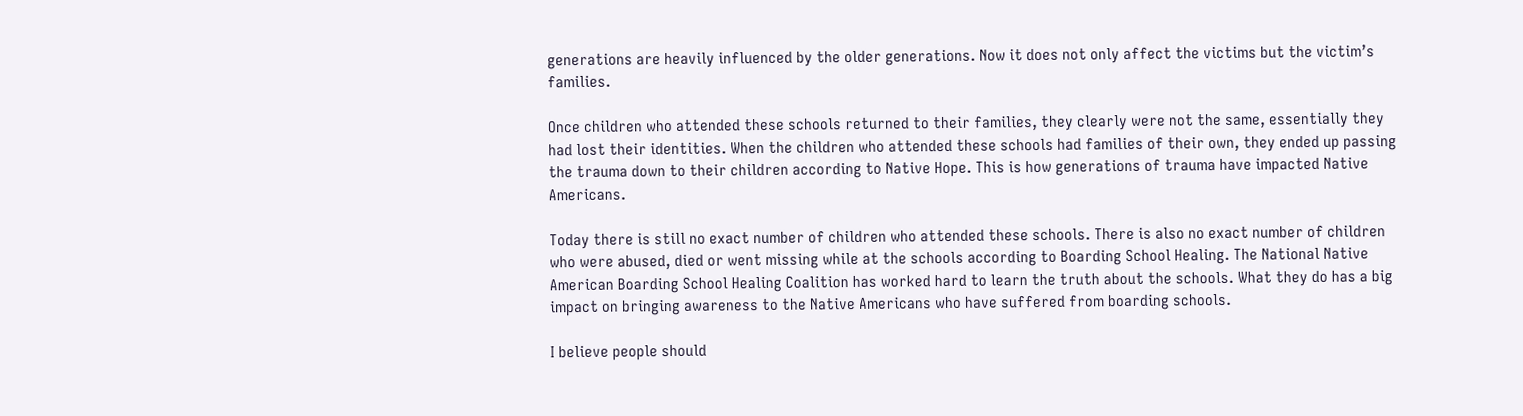generations are heavily influenced by the older generations. Now it does not only affect the victims but the victim’s families.

Once children who attended these schools returned to their families, they clearly were not the same, essentially they had lost their identities. When the children who attended these schools had families of their own, they ended up passing the trauma down to their children according to Native Hope. This is how generations of trauma have impacted Native Americans.

Today there is still no exact number of children who attended these schools. There is also no exact number of children who were abused, died or went missing while at the schools according to Boarding School Healing. The National Native American Boarding School Healing Coalition has worked hard to learn the truth about the schools. What they do has a big impact on bringing awareness to the Native Americans who have suffered from boarding schools.

I believe people should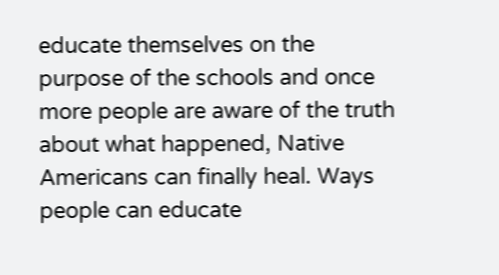educate themselves on the purpose of the schools and once more people are aware of the truth about what happened, Native Americans can finally heal. Ways people can educate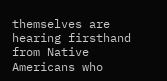themselves are hearing firsthand from Native Americans who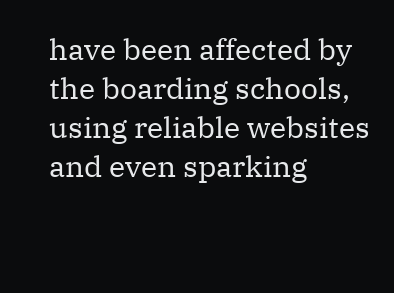have been affected by the boarding schools, using reliable websites and even sparking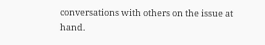conversations with others on the issue at hand.